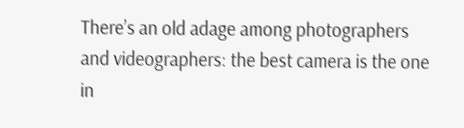There’s an old adage among photographers and videographers: the best camera is the one in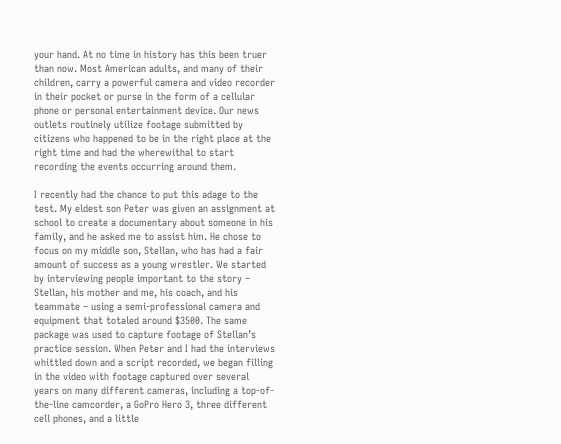your hand. At no time in history has this been truer than now. Most American adults, and many of their children, carry a powerful camera and video recorder in their pocket or purse in the form of a cellular phone or personal entertainment device. Our news outlets routinely utilize footage submitted by citizens who happened to be in the right place at the right time and had the wherewithal to start recording the events occurring around them.

I recently had the chance to put this adage to the test. My eldest son Peter was given an assignment at school to create a documentary about someone in his family, and he asked me to assist him. He chose to focus on my middle son, Stellan, who has had a fair amount of success as a young wrestler. We started by interviewing people important to the story – Stellan, his mother and me, his coach, and his teammate – using a semi-professional camera and equipment that totaled around $3500. The same package was used to capture footage of Stellan’s practice session. When Peter and I had the interviews whittled down and a script recorded, we began filling in the video with footage captured over several years on many different cameras, including a top-of-the-line camcorder, a GoPro Hero 3, three different cell phones, and a little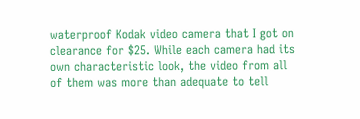waterproof Kodak video camera that I got on clearance for $25. While each camera had its own characteristic look, the video from all of them was more than adequate to tell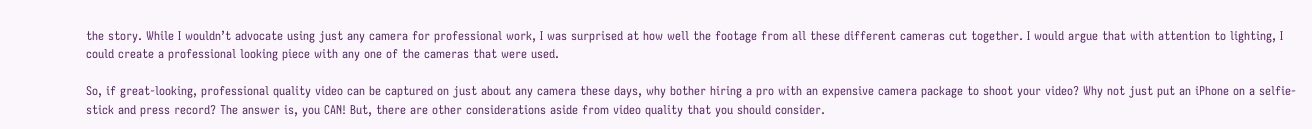the story. While I wouldn’t advocate using just any camera for professional work, I was surprised at how well the footage from all these different cameras cut together. I would argue that with attention to lighting, I could create a professional looking piece with any one of the cameras that were used.

So, if great-looking, professional quality video can be captured on just about any camera these days, why bother hiring a pro with an expensive camera package to shoot your video? Why not just put an iPhone on a selfie-stick and press record? The answer is, you CAN! But, there are other considerations aside from video quality that you should consider.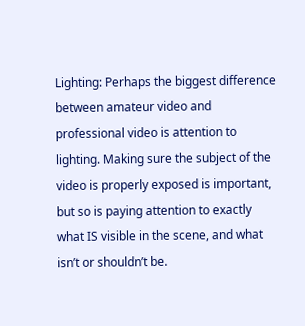Lighting: Perhaps the biggest difference between amateur video and professional video is attention to lighting. Making sure the subject of the video is properly exposed is important, but so is paying attention to exactly what IS visible in the scene, and what isn’t or shouldn’t be.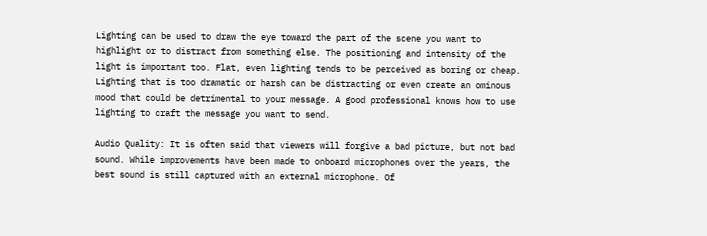Lighting can be used to draw the eye toward the part of the scene you want to highlight or to distract from something else. The positioning and intensity of the light is important too. Flat, even lighting tends to be perceived as boring or cheap. Lighting that is too dramatic or harsh can be distracting or even create an ominous mood that could be detrimental to your message. A good professional knows how to use lighting to craft the message you want to send.

Audio Quality: It is often said that viewers will forgive a bad picture, but not bad sound. While improvements have been made to onboard microphones over the years, the best sound is still captured with an external microphone. Of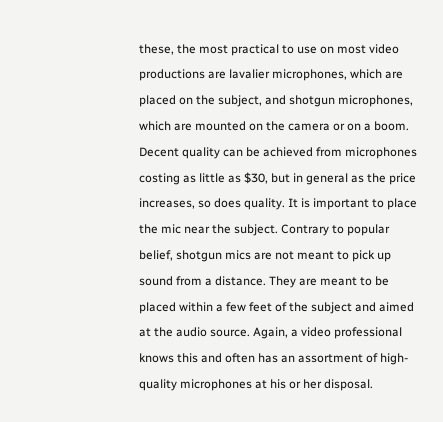these, the most practical to use on most video productions are lavalier microphones, which are placed on the subject, and shotgun microphones, which are mounted on the camera or on a boom. Decent quality can be achieved from microphones costing as little as $30, but in general as the price increases, so does quality. It is important to place the mic near the subject. Contrary to popular belief, shotgun mics are not meant to pick up sound from a distance. They are meant to be placed within a few feet of the subject and aimed at the audio source. Again, a video professional knows this and often has an assortment of high-quality microphones at his or her disposal.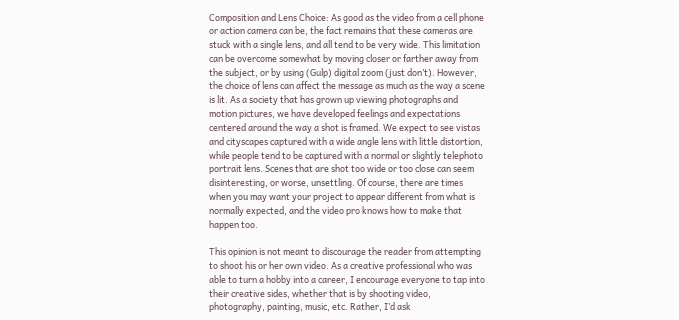Composition and Lens Choice: As good as the video from a cell phone or action camera can be, the fact remains that these cameras are stuck with a single lens, and all tend to be very wide. This limitation can be overcome somewhat by moving closer or farther away from the subject, or by using (Gulp) digital zoom (just don’t). However, the choice of lens can affect the message as much as the way a scene is lit. As a society that has grown up viewing photographs and motion pictures, we have developed feelings and expectations centered around the way a shot is framed. We expect to see vistas and cityscapes captured with a wide angle lens with little distortion, while people tend to be captured with a normal or slightly telephoto portrait lens. Scenes that are shot too wide or too close can seem disinteresting, or worse, unsettling. Of course, there are times when you may want your project to appear different from what is normally expected, and the video pro knows how to make that happen too.

This opinion is not meant to discourage the reader from attempting to shoot his or her own video. As a creative professional who was able to turn a hobby into a career, I encourage everyone to tap into their creative sides, whether that is by shooting video, photography, painting, music, etc. Rather, I’d ask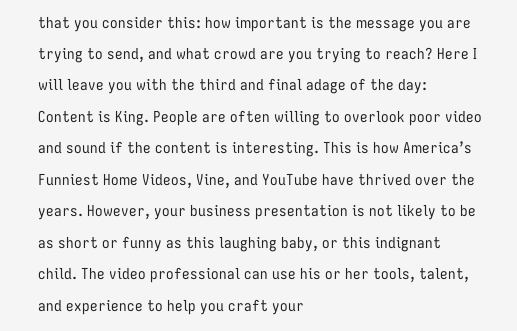that you consider this: how important is the message you are trying to send, and what crowd are you trying to reach? Here I will leave you with the third and final adage of the day: Content is King. People are often willing to overlook poor video and sound if the content is interesting. This is how America’s Funniest Home Videos, Vine, and YouTube have thrived over the years. However, your business presentation is not likely to be as short or funny as this laughing baby, or this indignant child. The video professional can use his or her tools, talent, and experience to help you craft your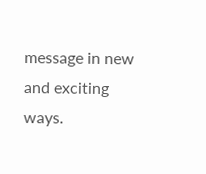message in new and exciting ways.